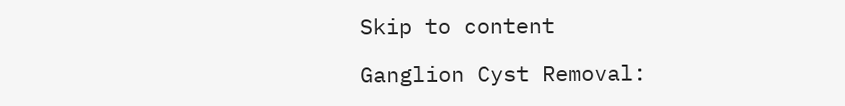Skip to content

Ganglion Cyst Removal: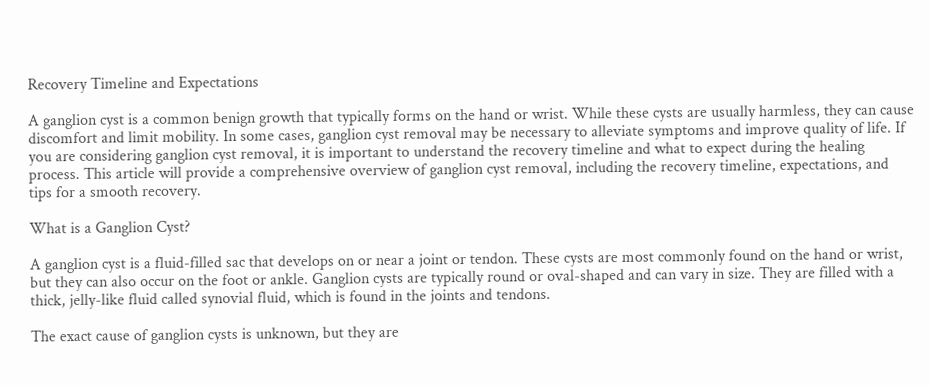Recovery Timeline and Expectations

A ganglion cyst is a common benign growth that typically forms on the hand or wrist. While these cysts are usually harmless, they can cause discomfort and limit mobility. In some cases, ganglion cyst removal may be necessary to alleviate symptoms and improve quality of life. If you are considering ganglion cyst removal, it is important to understand the recovery timeline and what to expect during the healing process. This article will provide a comprehensive overview of ganglion cyst removal, including the recovery timeline, expectations, and tips for a smooth recovery.

What is a Ganglion Cyst?

A ganglion cyst is a fluid-filled sac that develops on or near a joint or tendon. These cysts are most commonly found on the hand or wrist, but they can also occur on the foot or ankle. Ganglion cysts are typically round or oval-shaped and can vary in size. They are filled with a thick, jelly-like fluid called synovial fluid, which is found in the joints and tendons.

The exact cause of ganglion cysts is unknown, but they are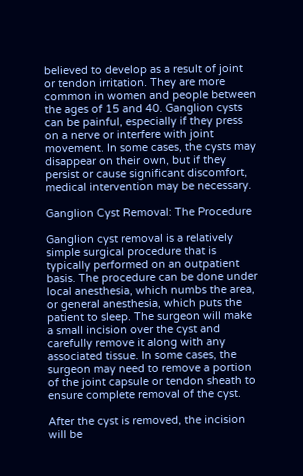believed to develop as a result of joint or tendon irritation. They are more common in women and people between the ages of 15 and 40. Ganglion cysts can be painful, especially if they press on a nerve or interfere with joint movement. In some cases, the cysts may disappear on their own, but if they persist or cause significant discomfort, medical intervention may be necessary.

Ganglion Cyst Removal: The Procedure

Ganglion cyst removal is a relatively simple surgical procedure that is typically performed on an outpatient basis. The procedure can be done under local anesthesia, which numbs the area, or general anesthesia, which puts the patient to sleep. The surgeon will make a small incision over the cyst and carefully remove it along with any associated tissue. In some cases, the surgeon may need to remove a portion of the joint capsule or tendon sheath to ensure complete removal of the cyst.

After the cyst is removed, the incision will be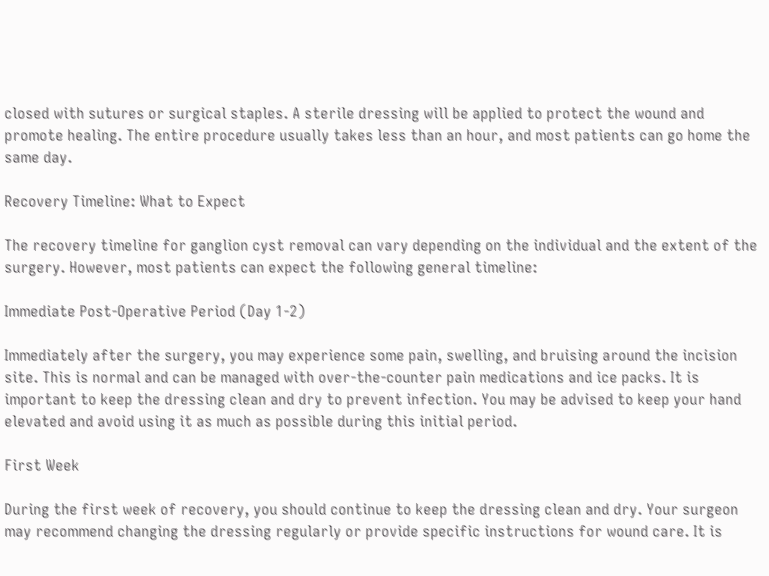closed with sutures or surgical staples. A sterile dressing will be applied to protect the wound and promote healing. The entire procedure usually takes less than an hour, and most patients can go home the same day.

Recovery Timeline: What to Expect

The recovery timeline for ganglion cyst removal can vary depending on the individual and the extent of the surgery. However, most patients can expect the following general timeline:

Immediate Post-Operative Period (Day 1-2)

Immediately after the surgery, you may experience some pain, swelling, and bruising around the incision site. This is normal and can be managed with over-the-counter pain medications and ice packs. It is important to keep the dressing clean and dry to prevent infection. You may be advised to keep your hand elevated and avoid using it as much as possible during this initial period.

First Week

During the first week of recovery, you should continue to keep the dressing clean and dry. Your surgeon may recommend changing the dressing regularly or provide specific instructions for wound care. It is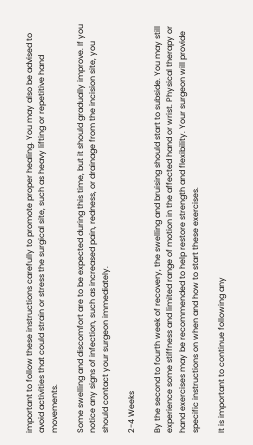important to follow these instructions carefully to promote proper healing. You may also be advised to avoid activities that could strain or stress the surgical site, such as heavy lifting or repetitive hand movements.

Some swelling and discomfort are to be expected during this time, but it should gradually improve. If you notice any signs of infection, such as increased pain, redness, or drainage from the incision site, you should contact your surgeon immediately.

2-4 Weeks

By the second to fourth week of recovery, the swelling and bruising should start to subside. You may still experience some stiffness and limited range of motion in the affected hand or wrist. Physical therapy or hand exercises may be recommended to help restore strength and flexibility. Your surgeon will provide specific instructions on when and how to start these exercises.

It is important to continue following any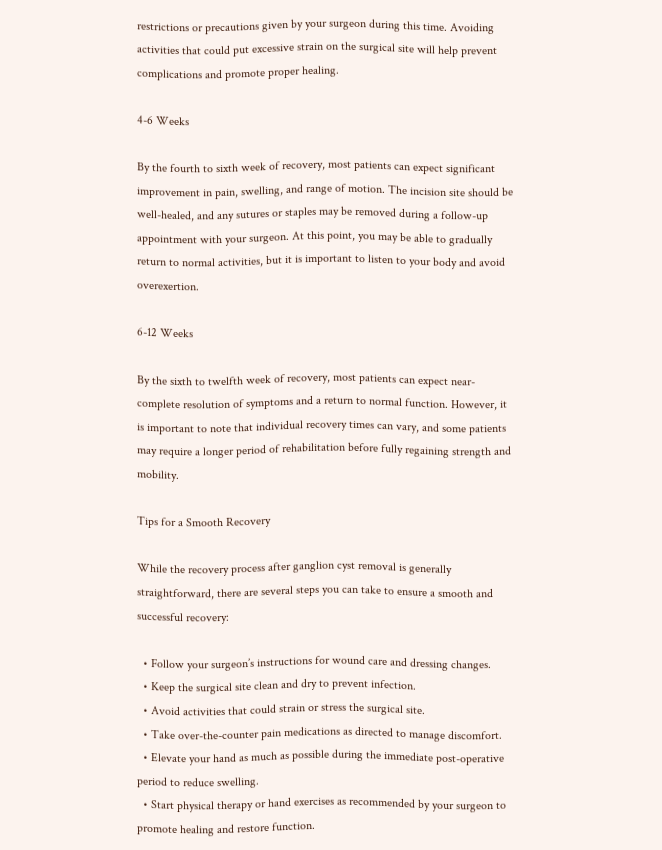restrictions or precautions given by your surgeon during this time. Avoiding activities that could put excessive strain on the surgical site will help prevent complications and promote proper healing.

4-6 Weeks

By the fourth to sixth week of recovery, most patients can expect significant improvement in pain, swelling, and range of motion. The incision site should be well-healed, and any sutures or staples may be removed during a follow-up appointment with your surgeon. At this point, you may be able to gradually return to normal activities, but it is important to listen to your body and avoid overexertion.

6-12 Weeks

By the sixth to twelfth week of recovery, most patients can expect near-complete resolution of symptoms and a return to normal function. However, it is important to note that individual recovery times can vary, and some patients may require a longer period of rehabilitation before fully regaining strength and mobility.

Tips for a Smooth Recovery

While the recovery process after ganglion cyst removal is generally straightforward, there are several steps you can take to ensure a smooth and successful recovery:

  • Follow your surgeon’s instructions for wound care and dressing changes.
  • Keep the surgical site clean and dry to prevent infection.
  • Avoid activities that could strain or stress the surgical site.
  • Take over-the-counter pain medications as directed to manage discomfort.
  • Elevate your hand as much as possible during the immediate post-operative period to reduce swelling.
  • Start physical therapy or hand exercises as recommended by your surgeon to promote healing and restore function.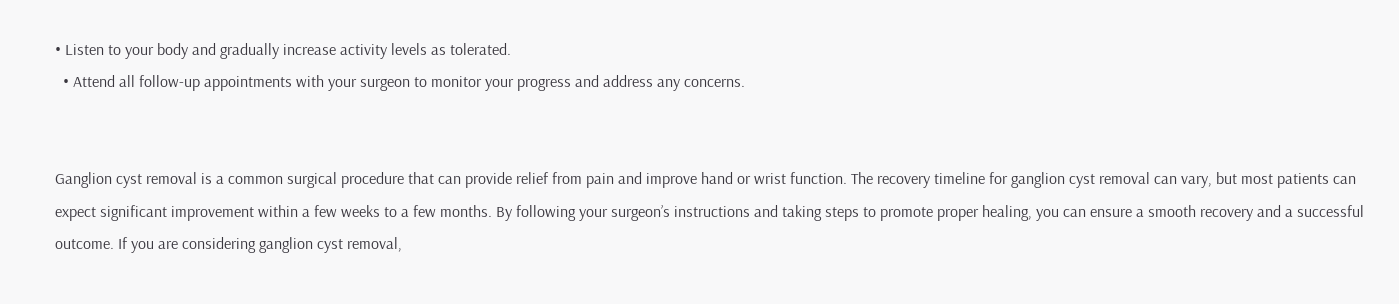• Listen to your body and gradually increase activity levels as tolerated.
  • Attend all follow-up appointments with your surgeon to monitor your progress and address any concerns.


Ganglion cyst removal is a common surgical procedure that can provide relief from pain and improve hand or wrist function. The recovery timeline for ganglion cyst removal can vary, but most patients can expect significant improvement within a few weeks to a few months. By following your surgeon’s instructions and taking steps to promote proper healing, you can ensure a smooth recovery and a successful outcome. If you are considering ganglion cyst removal,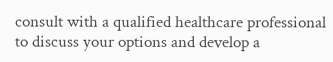consult with a qualified healthcare professional to discuss your options and develop a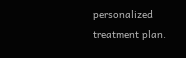personalized treatment plan.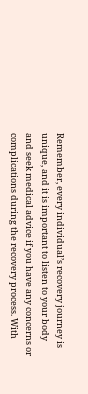Remember, every individual’s recovery journey is unique, and it is important to listen to your body and seek medical advice if you have any concerns or complications during the recovery process. With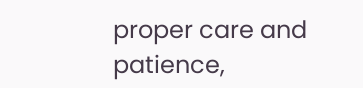proper care and patience,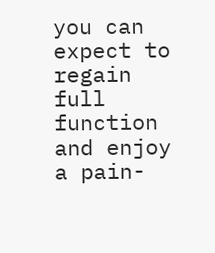you can expect to regain full function and enjoy a pain-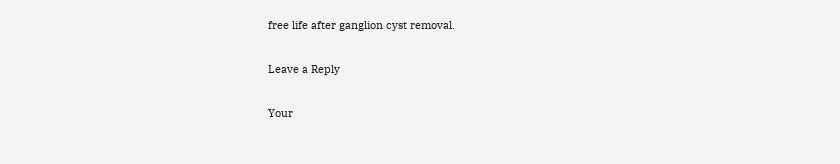free life after ganglion cyst removal.

Leave a Reply

Your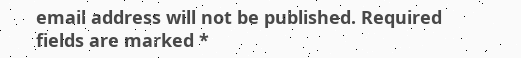email address will not be published. Required fields are marked *